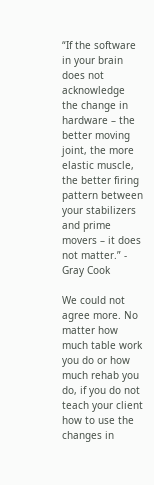“If the software in your brain does not acknowledge the change in hardware – the better moving joint, the more elastic muscle, the better firing pattern between your stabilizers and prime movers – it does not matter.” - Gray Cook

We could not agree more. No matter how much table work you do or how much rehab you do, if you do not teach your client how to use the changes in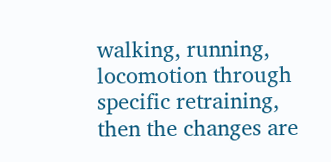walking, running, locomotion through specific retraining, then the changes are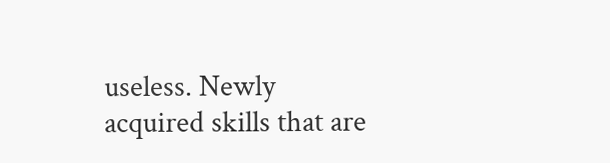useless. Newly acquired skills that are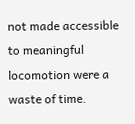not made accessible to meaningful locomotion were a waste of time.